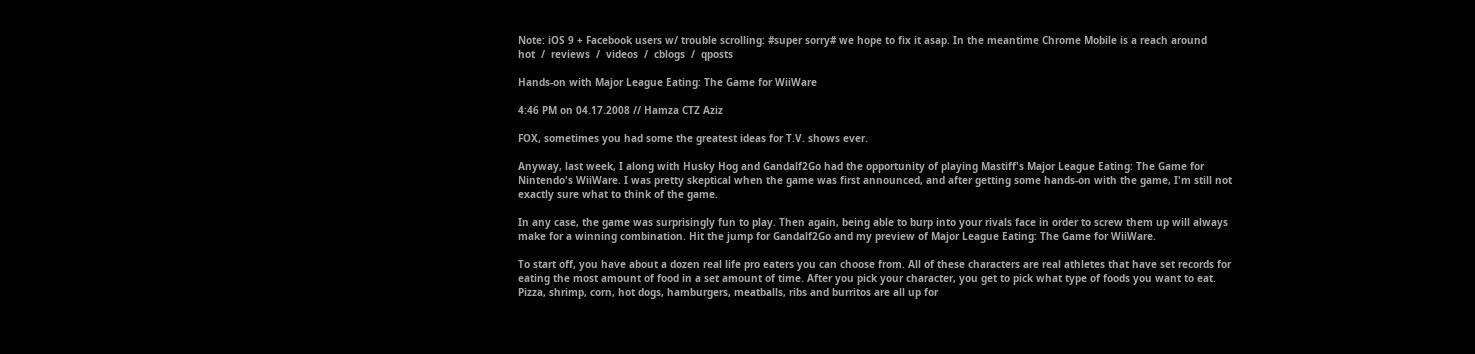Note: iOS 9 + Facebook users w/ trouble scrolling: #super sorry# we hope to fix it asap. In the meantime Chrome Mobile is a reach around
hot  /  reviews  /  videos  /  cblogs  /  qposts

Hands-on with Major League Eating: The Game for WiiWare

4:46 PM on 04.17.2008 // Hamza CTZ Aziz

FOX, sometimes you had some the greatest ideas for T.V. shows ever.

Anyway, last week, I along with Husky Hog and Gandalf2Go had the opportunity of playing Mastiff's Major League Eating: The Game for Nintendo's WiiWare. I was pretty skeptical when the game was first announced, and after getting some hands-on with the game, I'm still not exactly sure what to think of the game.

In any case, the game was surprisingly fun to play. Then again, being able to burp into your rivals face in order to screw them up will always make for a winning combination. Hit the jump for Gandalf2Go and my preview of Major League Eating: The Game for WiiWare.

To start off, you have about a dozen real life pro eaters you can choose from. All of these characters are real athletes that have set records for eating the most amount of food in a set amount of time. After you pick your character, you get to pick what type of foods you want to eat. Pizza, shrimp, corn, hot dogs, hamburgers, meatballs, ribs and burritos are all up for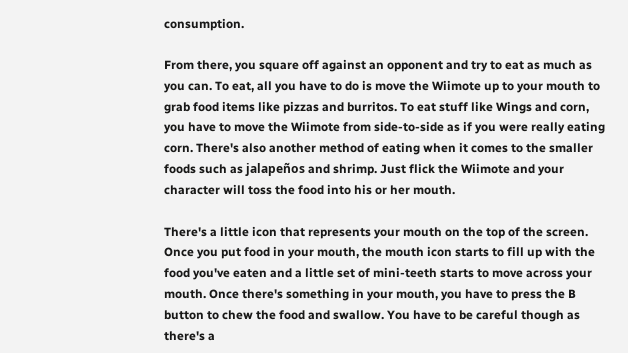consumption.

From there, you square off against an opponent and try to eat as much as you can. To eat, all you have to do is move the Wiimote up to your mouth to grab food items like pizzas and burritos. To eat stuff like Wings and corn, you have to move the Wiimote from side-to-side as if you were really eating corn. There's also another method of eating when it comes to the smaller foods such as jalapeños and shrimp. Just flick the Wiimote and your character will toss the food into his or her mouth.

There's a little icon that represents your mouth on the top of the screen. Once you put food in your mouth, the mouth icon starts to fill up with the food you've eaten and a little set of mini-teeth starts to move across your mouth. Once there's something in your mouth, you have to press the B button to chew the food and swallow. You have to be careful though as there's a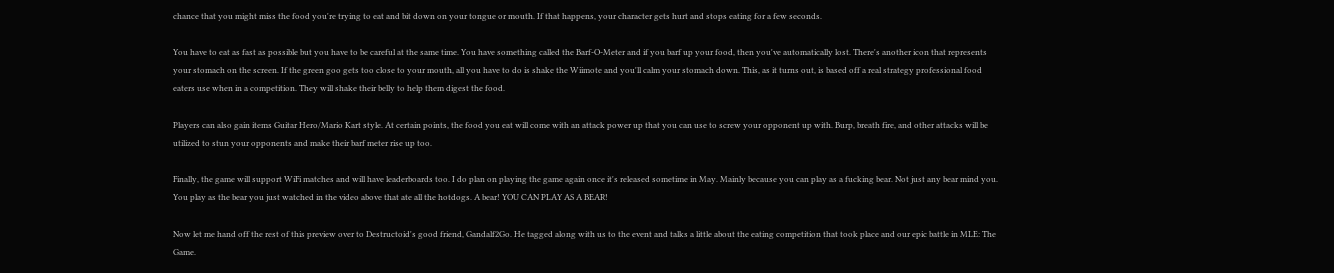chance that you might miss the food you're trying to eat and bit down on your tongue or mouth. If that happens, your character gets hurt and stops eating for a few seconds.

You have to eat as fast as possible but you have to be careful at the same time. You have something called the Barf-O-Meter and if you barf up your food, then you've automatically lost. There's another icon that represents your stomach on the screen. If the green goo gets too close to your mouth, all you have to do is shake the Wiimote and you'll calm your stomach down. This, as it turns out, is based off a real strategy professional food eaters use when in a competition. They will shake their belly to help them digest the food.

Players can also gain items Guitar Hero/Mario Kart style. At certain points, the food you eat will come with an attack power up that you can use to screw your opponent up with. Burp, breath fire, and other attacks will be utilized to stun your opponents and make their barf meter rise up too.

Finally, the game will support WiFi matches and will have leaderboards too. I do plan on playing the game again once it's released sometime in May. Mainly because you can play as a fucking bear. Not just any bear mind you. You play as the bear you just watched in the video above that ate all the hotdogs. A bear! YOU CAN PLAY AS A BEAR!

Now let me hand off the rest of this preview over to Destructoid's good friend, Gandalf2Go. He tagged along with us to the event and talks a little about the eating competition that took place and our epic battle in MLE: The Game.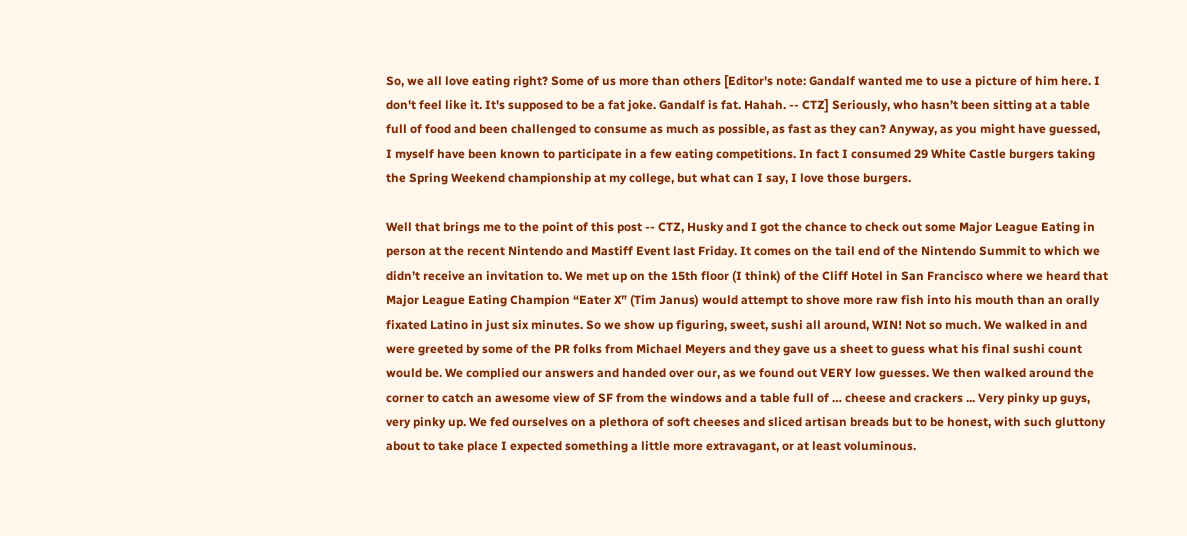So, we all love eating right? Some of us more than others [Editor's note: Gandalf wanted me to use a picture of him here. I don't feel like it. It's supposed to be a fat joke. Gandalf is fat. Hahah. -- CTZ] Seriously, who hasn’t been sitting at a table full of food and been challenged to consume as much as possible, as fast as they can? Anyway, as you might have guessed, I myself have been known to participate in a few eating competitions. In fact I consumed 29 White Castle burgers taking the Spring Weekend championship at my college, but what can I say, I love those burgers.

Well that brings me to the point of this post -- CTZ, Husky and I got the chance to check out some Major League Eating in person at the recent Nintendo and Mastiff Event last Friday. It comes on the tail end of the Nintendo Summit to which we didn’t receive an invitation to. We met up on the 15th floor (I think) of the Cliff Hotel in San Francisco where we heard that Major League Eating Champion “Eater X” (Tim Janus) would attempt to shove more raw fish into his mouth than an orally fixated Latino in just six minutes. So we show up figuring, sweet, sushi all around, WIN! Not so much. We walked in and were greeted by some of the PR folks from Michael Meyers and they gave us a sheet to guess what his final sushi count would be. We complied our answers and handed over our, as we found out VERY low guesses. We then walked around the corner to catch an awesome view of SF from the windows and a table full of … cheese and crackers ... Very pinky up guys, very pinky up. We fed ourselves on a plethora of soft cheeses and sliced artisan breads but to be honest, with such gluttony about to take place I expected something a little more extravagant, or at least voluminous.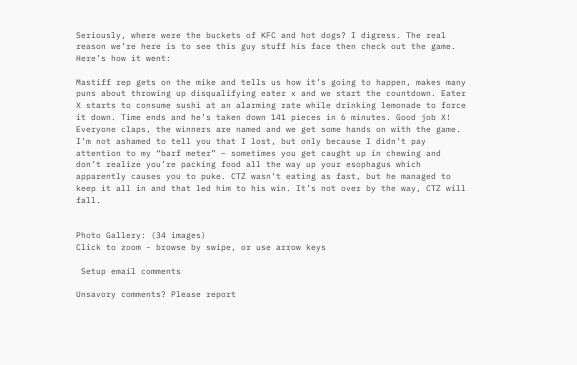Seriously, where were the buckets of KFC and hot dogs? I digress. The real reason we’re here is to see this guy stuff his face then check out the game. Here’s how it went:

Mastiff rep gets on the mike and tells us how it’s going to happen, makes many puns about throwing up disqualifying eater x and we start the countdown. Eater X starts to consume sushi at an alarming rate while drinking lemonade to force it down. Time ends and he’s taken down 141 pieces in 6 minutes. Good job X! Everyone claps, the winners are named and we get some hands on with the game. I’m not ashamed to tell you that I lost, but only because I didn’t pay attention to my “barf meter” – sometimes you get caught up in chewing and don’t realize you’re packing food all the way up your esophagus which apparently causes you to puke. CTZ wasn’t eating as fast, but he managed to keep it all in and that led him to his win. It’s not over by the way, CTZ will fall.


Photo Gallery: (34 images)
Click to zoom - browse by swipe, or use arrow keys

 Setup email comments

Unsavory comments? Please report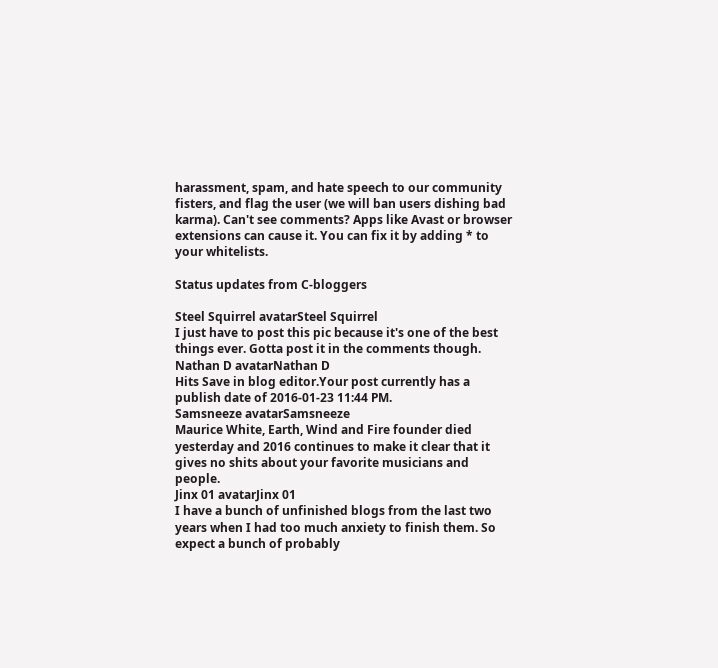harassment, spam, and hate speech to our community fisters, and flag the user (we will ban users dishing bad karma). Can't see comments? Apps like Avast or browser extensions can cause it. You can fix it by adding * to your whitelists.

Status updates from C-bloggers

Steel Squirrel avatarSteel Squirrel
I just have to post this pic because it's one of the best things ever. Gotta post it in the comments though.
Nathan D avatarNathan D
Hits Save in blog editor.Your post currently has a publish date of 2016-01-23 11:44 PM.
Samsneeze avatarSamsneeze
Maurice White, Earth, Wind and Fire founder died yesterday and 2016 continues to make it clear that it gives no shits about your favorite musicians and people.
Jinx 01 avatarJinx 01
I have a bunch of unfinished blogs from the last two years when I had too much anxiety to finish them. So expect a bunch of probably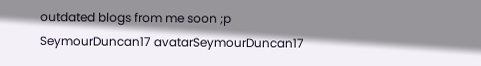outdated blogs from me soon ;p
SeymourDuncan17 avatarSeymourDuncan17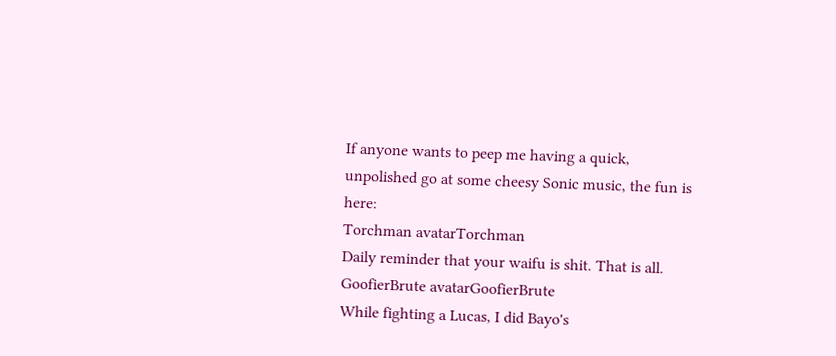If anyone wants to peep me having a quick, unpolished go at some cheesy Sonic music, the fun is here:
Torchman avatarTorchman
Daily reminder that your waifu is shit. That is all.
GoofierBrute avatarGoofierBrute
While fighting a Lucas, I did Bayo's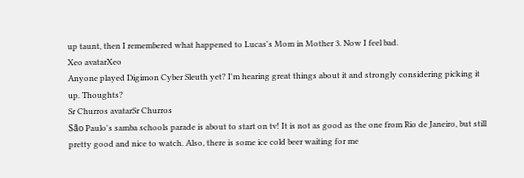up taunt, then I remembered what happened to Lucas's Mom in Mother 3. Now I feel bad.
Xeo avatarXeo
Anyone played Digimon Cyber Sleuth yet? I'm hearing great things about it and strongly considering picking it up. Thoughts?
Sr Churros avatarSr Churros
São Paulo's samba schools parade is about to start on tv! It is not as good as the one from Rio de Janeiro, but still pretty good and nice to watch. Also, there is some ice cold beer waiting for me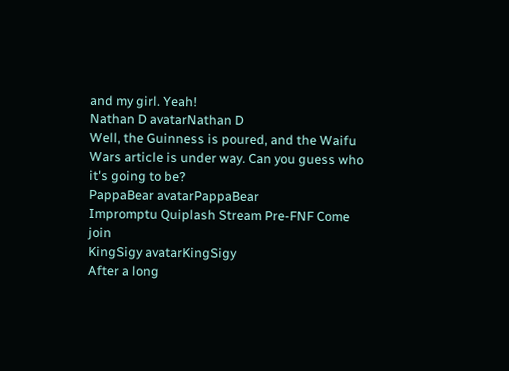and my girl. Yeah!
Nathan D avatarNathan D
Well, the Guinness is poured, and the Waifu Wars article is under way. Can you guess who it's going to be?
PappaBear avatarPappaBear
Impromptu Quiplash Stream Pre-FNF Come join
KingSigy avatarKingSigy
After a long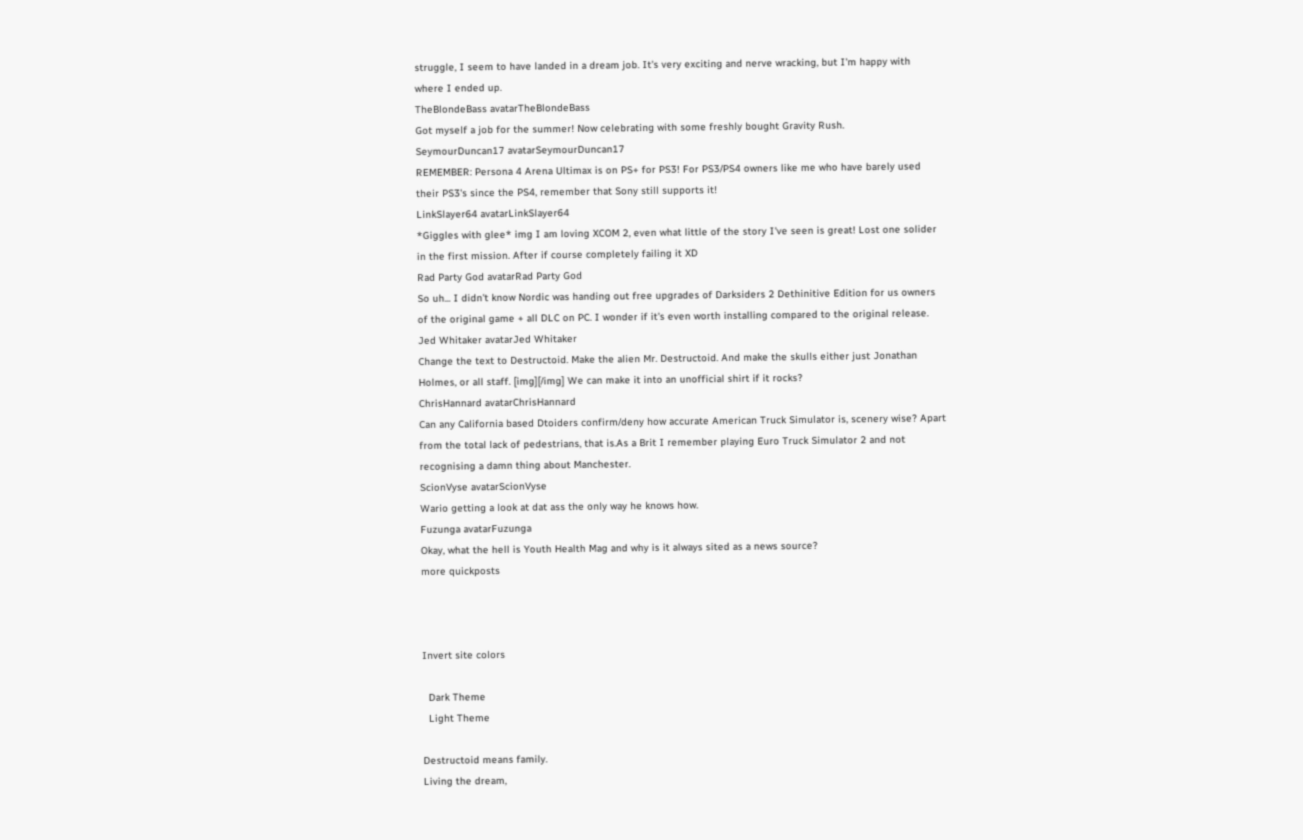struggle, I seem to have landed in a dream job. It's very exciting and nerve wracking, but I'm happy with where I ended up.
TheBlondeBass avatarTheBlondeBass
Got myself a job for the summer! Now celebrating with some freshly bought Gravity Rush.
SeymourDuncan17 avatarSeymourDuncan17
REMEMBER: Persona 4 Arena Ultimax is on PS+ for PS3! For PS3/PS4 owners like me who have barely used their PS3's since the PS4, remember that Sony still supports it!
LinkSlayer64 avatarLinkSlayer64
*Giggles with glee* img I am loving XCOM 2, even what little of the story I've seen is great! Lost one solider in the first mission. After if course completely failing it XD
Rad Party God avatarRad Party God
So uh... I didn't know Nordic was handing out free upgrades of Darksiders 2 Dethinitive Edition for us owners of the original game + all DLC on PC. I wonder if it's even worth installing compared to the original release.
Jed Whitaker avatarJed Whitaker
Change the text to Destructoid. Make the alien Mr. Destructoid. And make the skulls either just Jonathan Holmes, or all staff. [img][/img] We can make it into an unofficial shirt if it rocks?
ChrisHannard avatarChrisHannard
Can any California based Dtoiders confirm/deny how accurate American Truck Simulator is, scenery wise? Apart from the total lack of pedestrians, that is.As a Brit I remember playing Euro Truck Simulator 2 and not recognising a damn thing about Manchester.
ScionVyse avatarScionVyse
Wario getting a look at dat ass the only way he knows how.
Fuzunga avatarFuzunga
Okay, what the hell is Youth Health Mag and why is it always sited as a news source?
more quickposts



Invert site colors

  Dark Theme
  Light Theme

Destructoid means family.
Living the dream,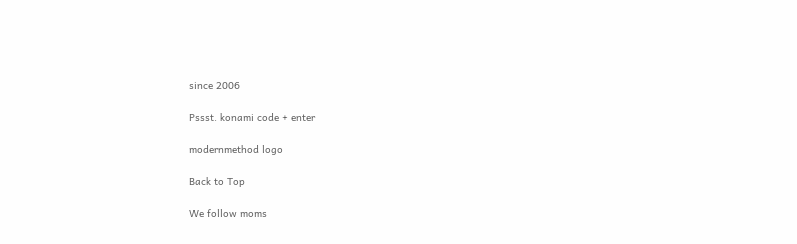since 2006

Pssst. konami code + enter

modernmethod logo

Back to Top

We follow moms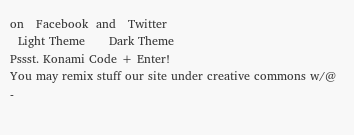on   Facebook  and   Twitter
  Light Theme      Dark Theme
Pssst. Konami Code + Enter!
You may remix stuff our site under creative commons w/@
-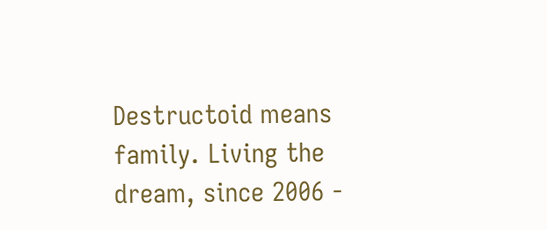Destructoid means family. Living the dream, since 2006 -